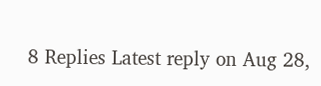8 Replies Latest reply on Aug 28,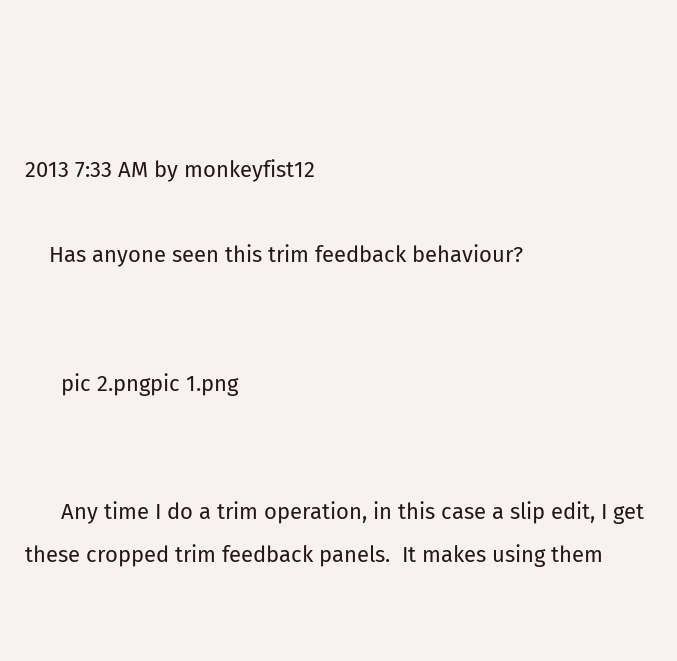2013 7:33 AM by monkeyfist12

    Has anyone seen this trim feedback behaviour?


      pic 2.pngpic 1.png


      Any time I do a trim operation, in this case a slip edit, I get these cropped trim feedback panels.  It makes using them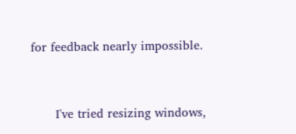for feedback nearly impossible.


      I've tried resizing windows,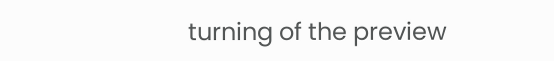turning of the preview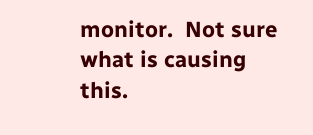monitor.  Not sure what is causing this.